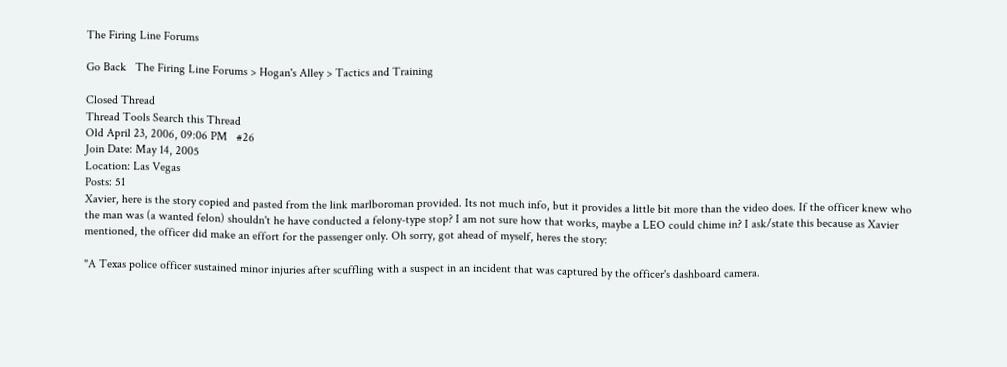The Firing Line Forums

Go Back   The Firing Line Forums > Hogan's Alley > Tactics and Training

Closed Thread
Thread Tools Search this Thread
Old April 23, 2006, 09:06 PM   #26
Join Date: May 14, 2005
Location: Las Vegas
Posts: 51
Xavier, here is the story copied and pasted from the link marlboroman provided. Its not much info, but it provides a little bit more than the video does. If the officer knew who the man was (a wanted felon) shouldn't he have conducted a felony-type stop? I am not sure how that works, maybe a LEO could chime in? I ask/state this because as Xavier mentioned, the officer did make an effort for the passenger only. Oh sorry, got ahead of myself, heres the story:

"A Texas police officer sustained minor injuries after scuffling with a suspect in an incident that was captured by the officer's dashboard camera.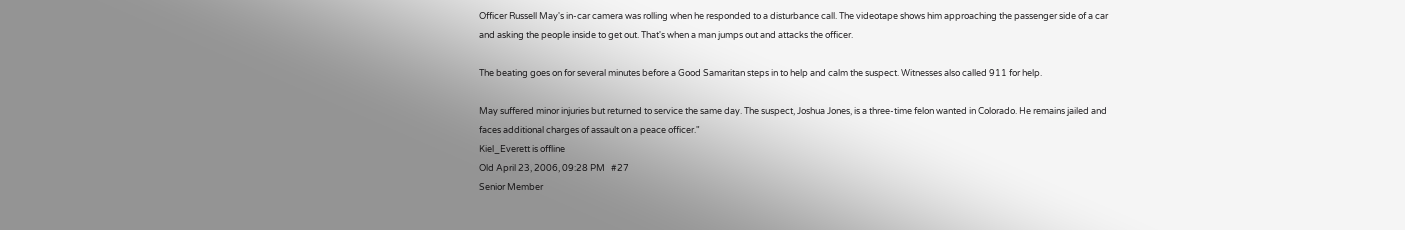Officer Russell May's in-car camera was rolling when he responded to a disturbance call. The videotape shows him approaching the passenger side of a car and asking the people inside to get out. That's when a man jumps out and attacks the officer.

The beating goes on for several minutes before a Good Samaritan steps in to help and calm the suspect. Witnesses also called 911 for help.

May suffered minor injuries but returned to service the same day. The suspect, Joshua Jones, is a three-time felon wanted in Colorado. He remains jailed and faces additional charges of assault on a peace officer."
Kiel_Everett is offline
Old April 23, 2006, 09:28 PM   #27
Senior Member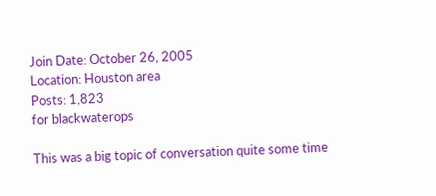Join Date: October 26, 2005
Location: Houston area
Posts: 1,823
for blackwaterops

This was a big topic of conversation quite some time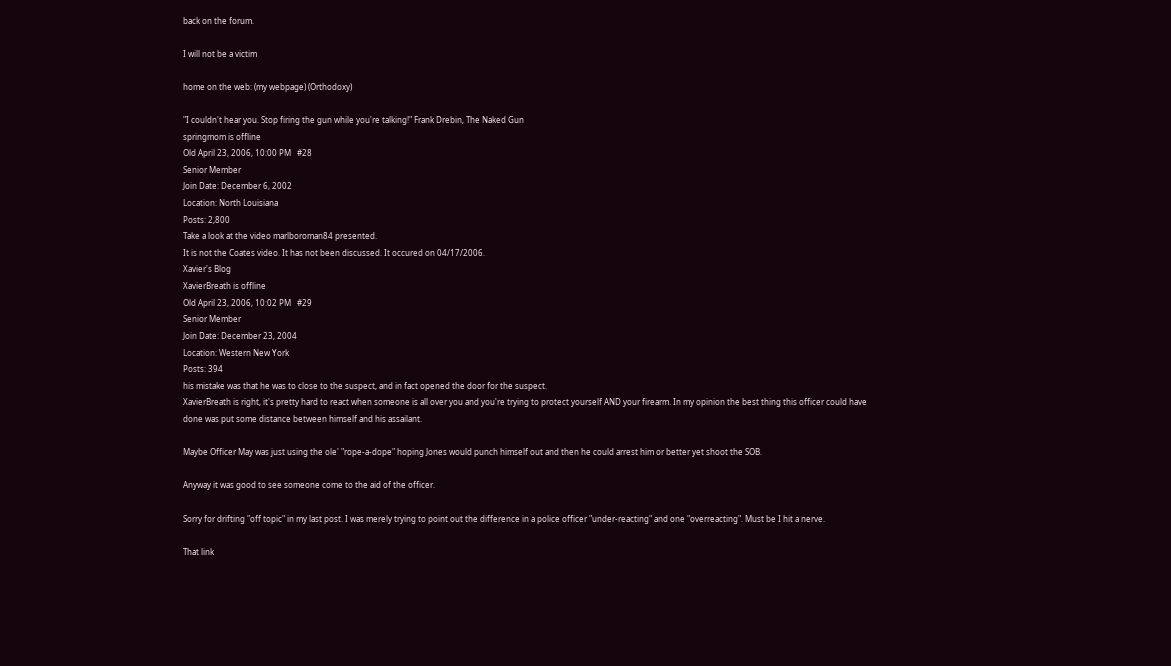back on the forum.

I will not be a victim

home on the web: (my webpage) (Orthodoxy)

"I couldn't hear you. Stop firing the gun while you're talking!" Frank Drebin, The Naked Gun
springmom is offline
Old April 23, 2006, 10:00 PM   #28
Senior Member
Join Date: December 6, 2002
Location: North Louisiana
Posts: 2,800
Take a look at the video marlboroman84 presented.
It is not the Coates video. It has not been discussed. It occured on 04/17/2006.
Xavier's Blog
XavierBreath is offline
Old April 23, 2006, 10:02 PM   #29
Senior Member
Join Date: December 23, 2004
Location: Western New York
Posts: 394
his mistake was that he was to close to the suspect, and in fact opened the door for the suspect.
XavierBreath is right, it's pretty hard to react when someone is all over you and you're trying to protect yourself AND your firearm. In my opinion the best thing this officer could have done was put some distance between himself and his assailant.

Maybe Officer May was just using the ole' "rope-a-dope" hoping Jones would punch himself out and then he could arrest him or better yet shoot the SOB.

Anyway it was good to see someone come to the aid of the officer.

Sorry for drifting "off topic" in my last post. I was merely trying to point out the difference in a police officer "under-reacting" and one "overreacting". Must be I hit a nerve.

That link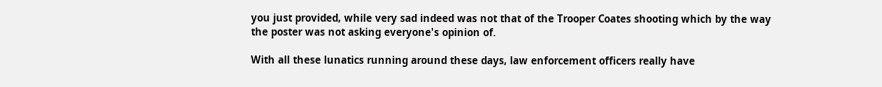you just provided, while very sad indeed was not that of the Trooper Coates shooting which by the way the poster was not asking everyone's opinion of.

With all these lunatics running around these days, law enforcement officers really have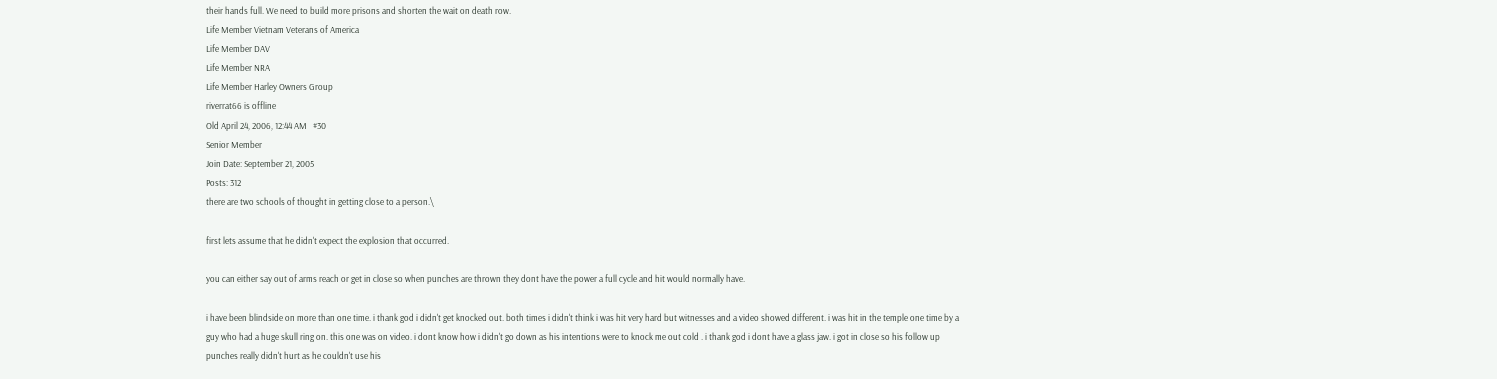their hands full. We need to build more prisons and shorten the wait on death row.
Life Member Vietnam Veterans of America
Life Member DAV
Life Member NRA
Life Member Harley Owners Group
riverrat66 is offline
Old April 24, 2006, 12:44 AM   #30
Senior Member
Join Date: September 21, 2005
Posts: 312
there are two schools of thought in getting close to a person.\

first lets assume that he didn't expect the explosion that occurred.

you can either say out of arms reach or get in close so when punches are thrown they dont have the power a full cycle and hit would normally have.

i have been blindside on more than one time. i thank god i didn't get knocked out. both times i didn't think i was hit very hard but witnesses and a video showed different. i was hit in the temple one time by a guy who had a huge skull ring on. this one was on video. i dont know how i didn't go down as his intentions were to knock me out cold . i thank god i dont have a glass jaw. i got in close so his follow up punches really didn't hurt as he couldn't use his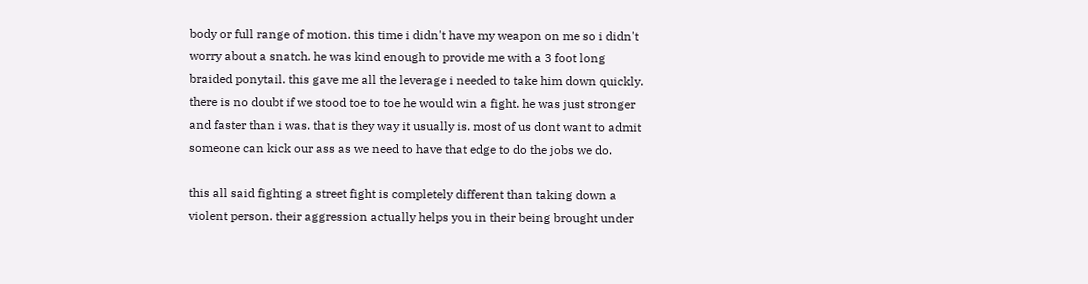body or full range of motion. this time i didn't have my weapon on me so i didn't worry about a snatch. he was kind enough to provide me with a 3 foot long braided ponytail. this gave me all the leverage i needed to take him down quickly. there is no doubt if we stood toe to toe he would win a fight. he was just stronger and faster than i was. that is they way it usually is. most of us dont want to admit someone can kick our ass as we need to have that edge to do the jobs we do.

this all said fighting a street fight is completely different than taking down a violent person. their aggression actually helps you in their being brought under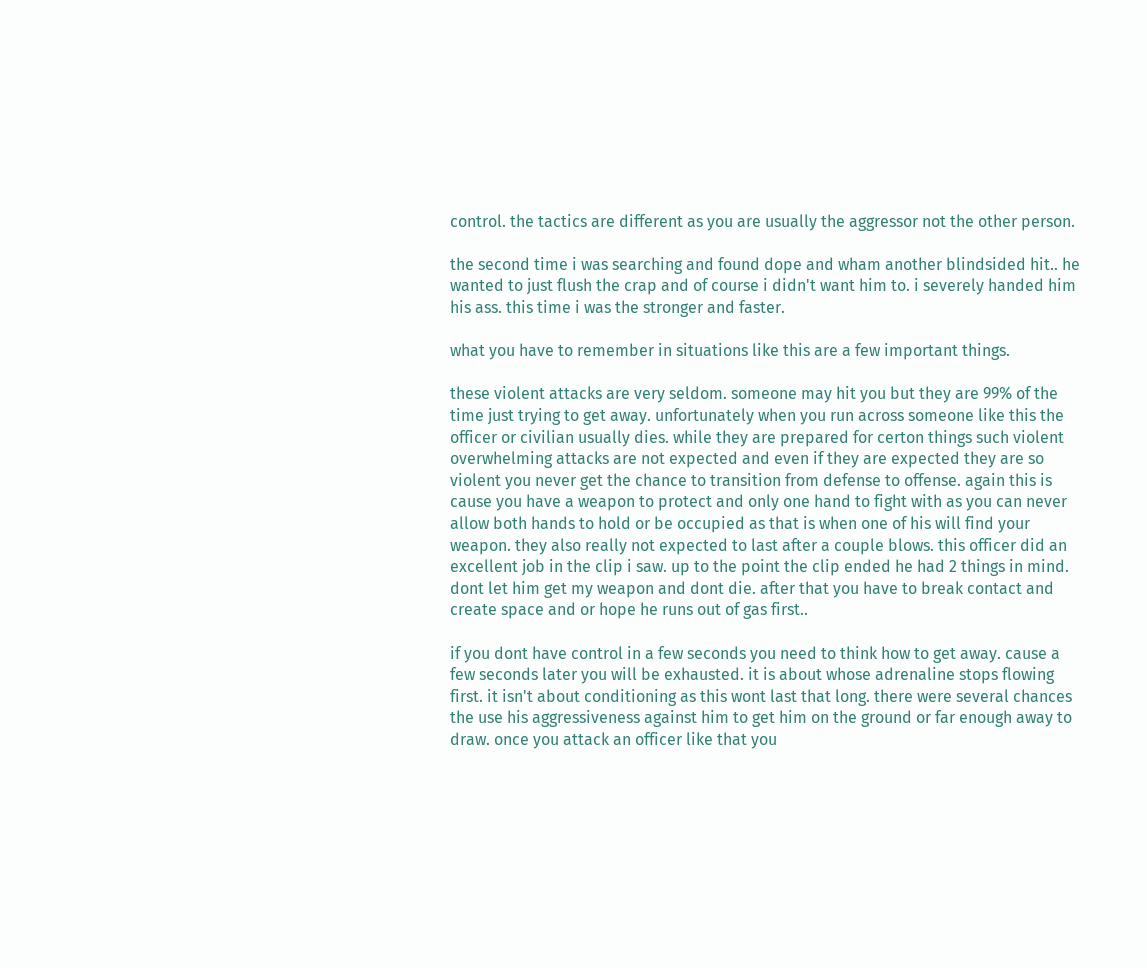control. the tactics are different as you are usually the aggressor not the other person.

the second time i was searching and found dope and wham another blindsided hit.. he wanted to just flush the crap and of course i didn't want him to. i severely handed him his ass. this time i was the stronger and faster.

what you have to remember in situations like this are a few important things.

these violent attacks are very seldom. someone may hit you but they are 99% of the time just trying to get away. unfortunately when you run across someone like this the officer or civilian usually dies. while they are prepared for certon things such violent overwhelming attacks are not expected and even if they are expected they are so violent you never get the chance to transition from defense to offense. again this is cause you have a weapon to protect and only one hand to fight with as you can never allow both hands to hold or be occupied as that is when one of his will find your weapon. they also really not expected to last after a couple blows. this officer did an excellent job in the clip i saw. up to the point the clip ended he had 2 things in mind. dont let him get my weapon and dont die. after that you have to break contact and create space and or hope he runs out of gas first..

if you dont have control in a few seconds you need to think how to get away. cause a few seconds later you will be exhausted. it is about whose adrenaline stops flowing first. it isn't about conditioning as this wont last that long. there were several chances the use his aggressiveness against him to get him on the ground or far enough away to draw. once you attack an officer like that you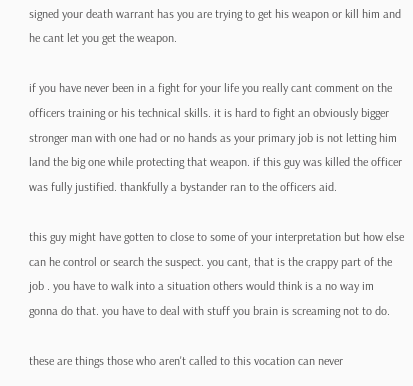signed your death warrant has you are trying to get his weapon or kill him and he cant let you get the weapon.

if you have never been in a fight for your life you really cant comment on the officers training or his technical skills. it is hard to fight an obviously bigger stronger man with one had or no hands as your primary job is not letting him land the big one while protecting that weapon. if this guy was killed the officer was fully justified. thankfully a bystander ran to the officers aid.

this guy might have gotten to close to some of your interpretation but how else can he control or search the suspect. you cant, that is the crappy part of the job . you have to walk into a situation others would think is a no way im gonna do that. you have to deal with stuff you brain is screaming not to do.

these are things those who aren't called to this vocation can never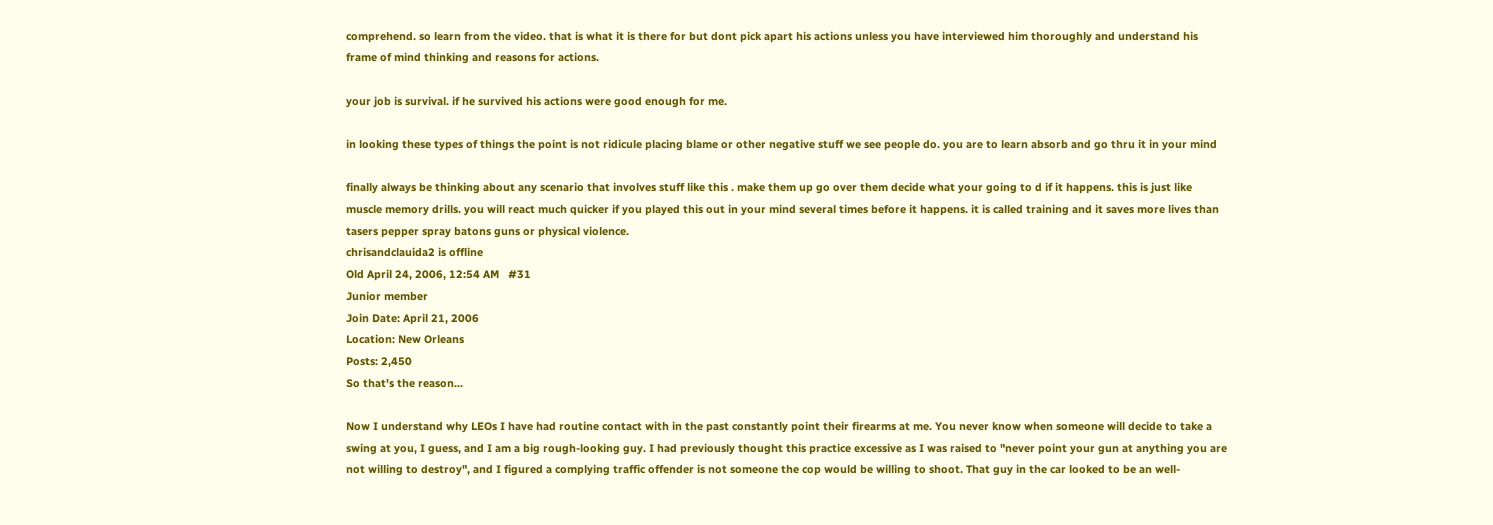comprehend. so learn from the video. that is what it is there for but dont pick apart his actions unless you have interviewed him thoroughly and understand his frame of mind thinking and reasons for actions.

your job is survival. if he survived his actions were good enough for me.

in looking these types of things the point is not ridicule placing blame or other negative stuff we see people do. you are to learn absorb and go thru it in your mind

finally always be thinking about any scenario that involves stuff like this . make them up go over them decide what your going to d if it happens. this is just like muscle memory drills. you will react much quicker if you played this out in your mind several times before it happens. it is called training and it saves more lives than tasers pepper spray batons guns or physical violence.
chrisandclauida2 is offline
Old April 24, 2006, 12:54 AM   #31
Junior member
Join Date: April 21, 2006
Location: New Orleans
Posts: 2,450
So that's the reason...

Now I understand why LEOs I have had routine contact with in the past constantly point their firearms at me. You never know when someone will decide to take a swing at you, I guess, and I am a big rough-looking guy. I had previously thought this practice excessive as I was raised to "never point your gun at anything you are not willing to destroy", and I figured a complying traffic offender is not someone the cop would be willing to shoot. That guy in the car looked to be an well-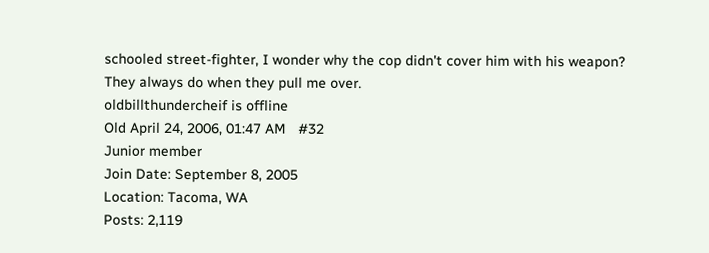schooled street-fighter, I wonder why the cop didn't cover him with his weapon? They always do when they pull me over.
oldbillthundercheif is offline
Old April 24, 2006, 01:47 AM   #32
Junior member
Join Date: September 8, 2005
Location: Tacoma, WA
Posts: 2,119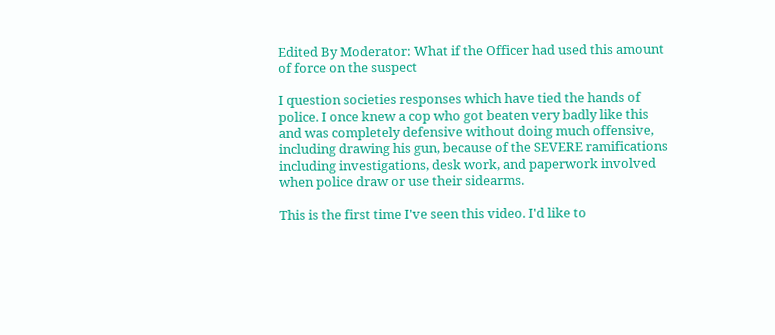Edited By Moderator: What if the Officer had used this amount of force on the suspect

I question societies responses which have tied the hands of police. I once knew a cop who got beaten very badly like this and was completely defensive without doing much offensive, including drawing his gun, because of the SEVERE ramifications including investigations, desk work, and paperwork involved when police draw or use their sidearms.

This is the first time I've seen this video. I'd like to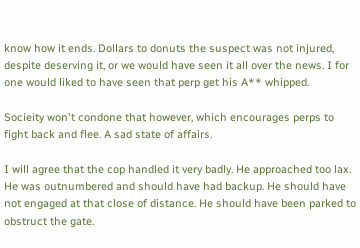know how it ends. Dollars to donuts the suspect was not injured, despite deserving it, or we would have seen it all over the news. I for one would liked to have seen that perp get his A** whipped.

Socieity won't condone that however, which encourages perps to fight back and flee. A sad state of affairs.

I will agree that the cop handled it very badly. He approached too lax. He was outnumbered and should have had backup. He should have not engaged at that close of distance. He should have been parked to obstruct the gate.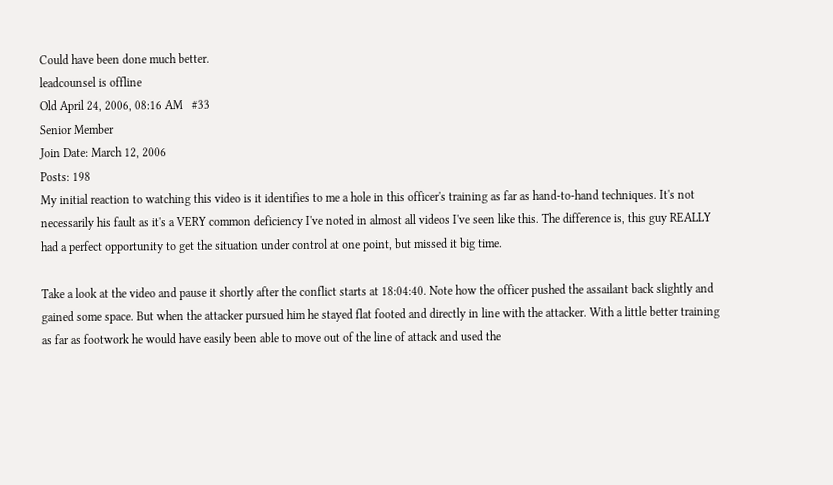Could have been done much better.
leadcounsel is offline
Old April 24, 2006, 08:16 AM   #33
Senior Member
Join Date: March 12, 2006
Posts: 198
My initial reaction to watching this video is it identifies to me a hole in this officer's training as far as hand-to-hand techniques. It's not necessarily his fault as it's a VERY common deficiency I've noted in almost all videos I've seen like this. The difference is, this guy REALLY had a perfect opportunity to get the situation under control at one point, but missed it big time.

Take a look at the video and pause it shortly after the conflict starts at 18:04:40. Note how the officer pushed the assailant back slightly and gained some space. But when the attacker pursued him he stayed flat footed and directly in line with the attacker. With a little better training as far as footwork he would have easily been able to move out of the line of attack and used the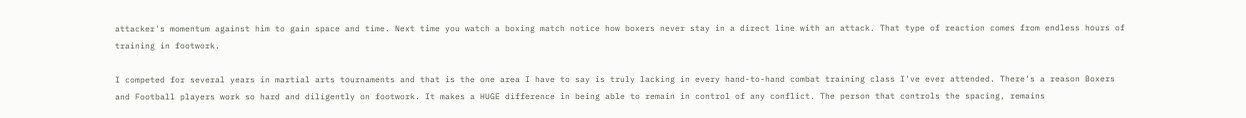attacker's momentum against him to gain space and time. Next time you watch a boxing match notice how boxers never stay in a direct line with an attack. That type of reaction comes from endless hours of training in footwork.

I competed for several years in martial arts tournaments and that is the one area I have to say is truly lacking in every hand-to-hand combat training class I've ever attended. There's a reason Boxers and Football players work so hard and diligently on footwork. It makes a HUGE difference in being able to remain in control of any conflict. The person that controls the spacing, remains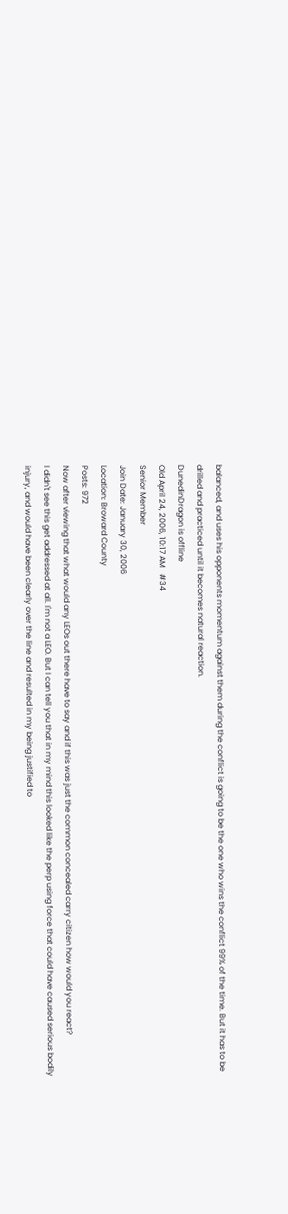balanced, and uses his opponents momentum against them during the conflict is going to be the one who wins the conflict 99% of the time. But it has to be drilled and practiced until it becomes natural reaction.
DunedinDragon is offline
Old April 24, 2006, 10:17 AM   #34
Senior Member
Join Date: January 30, 2006
Location: Broward County
Posts: 972
Now after viewing that what would any LEOs out there have to say and if this was just the common concealed carry citizen how would you react?
I didn't see this get addressed at all. I'm not a LEO. But I can tell you that in my mind this looked like the perp using force that could have caused serious bodily injury, and would have been clearly over the line and resulted in my being justified to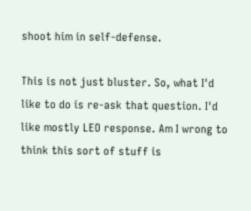shoot him in self-defense.

This is not just bluster. So, what I'd like to do is re-ask that question. I'd like mostly LEO response. Am I wrong to think this sort of stuff is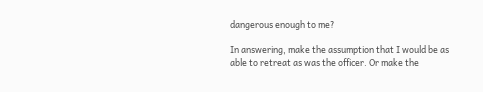dangerous enough to me?

In answering, make the assumption that I would be as able to retreat as was the officer. Or make the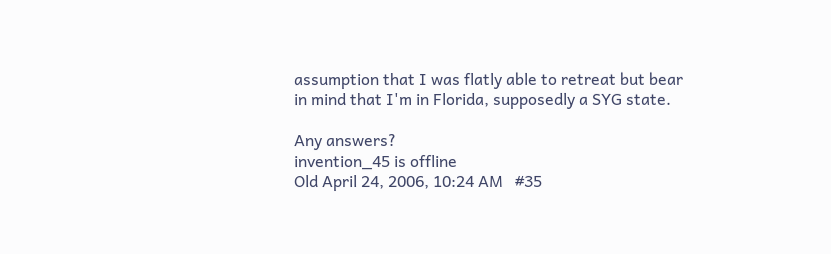assumption that I was flatly able to retreat but bear in mind that I'm in Florida, supposedly a SYG state.

Any answers?
invention_45 is offline
Old April 24, 2006, 10:24 AM   #35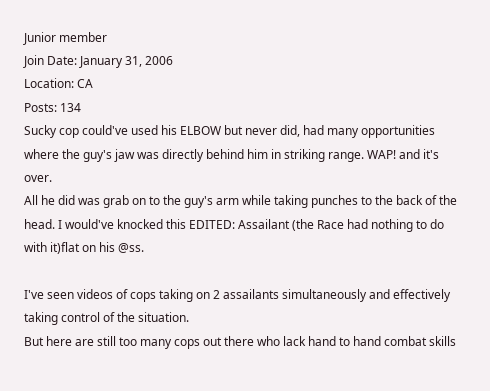Junior member
Join Date: January 31, 2006
Location: CA
Posts: 134
Sucky cop could've used his ELBOW but never did, had many opportunities where the guy's jaw was directly behind him in striking range. WAP! and it's over.
All he did was grab on to the guy's arm while taking punches to the back of the head. I would've knocked this EDITED: Assailant (the Race had nothing to do with it)flat on his @ss.

I've seen videos of cops taking on 2 assailants simultaneously and effectively taking control of the situation.
But here are still too many cops out there who lack hand to hand combat skills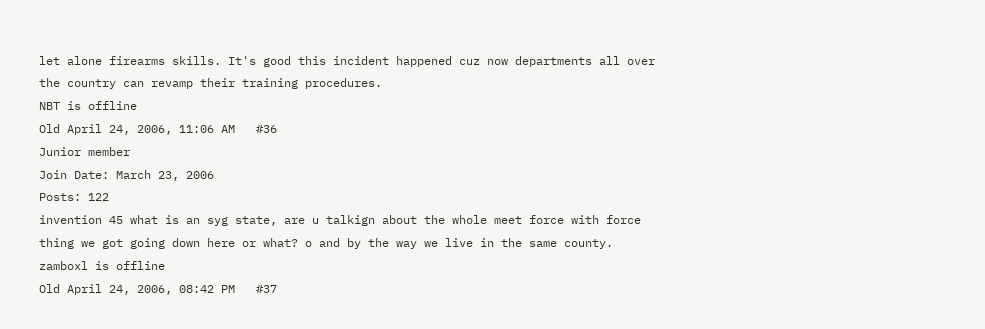let alone firearms skills. It's good this incident happened cuz now departments all over the country can revamp their training procedures.
NBT is offline
Old April 24, 2006, 11:06 AM   #36
Junior member
Join Date: March 23, 2006
Posts: 122
invention 45 what is an syg state, are u talkign about the whole meet force with force thing we got going down here or what? o and by the way we live in the same county.
zamboxl is offline
Old April 24, 2006, 08:42 PM   #37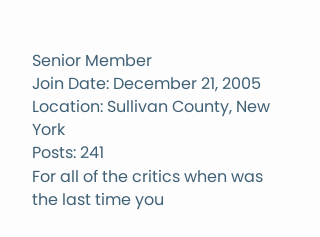Senior Member
Join Date: December 21, 2005
Location: Sullivan County, New York
Posts: 241
For all of the critics when was the last time you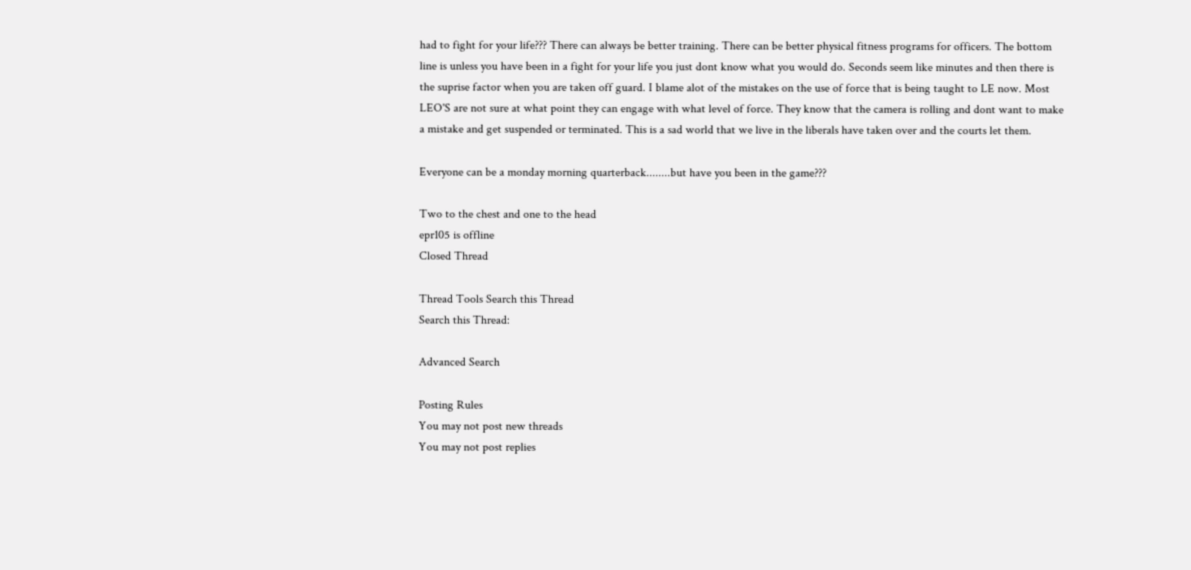had to fight for your life??? There can always be better training. There can be better physical fitness programs for officers. The bottom line is unless you have been in a fight for your life you just dont know what you would do. Seconds seem like minutes and then there is the suprise factor when you are taken off guard. I blame alot of the mistakes on the use of force that is being taught to LE now. Most LEO'S are not sure at what point they can engage with what level of force. They know that the camera is rolling and dont want to make a mistake and get suspended or terminated. This is a sad world that we live in the liberals have taken over and the courts let them.

Everyone can be a monday morning quarterback........but have you been in the game???

Two to the chest and one to the head
epr105 is offline
Closed Thread

Thread Tools Search this Thread
Search this Thread:

Advanced Search

Posting Rules
You may not post new threads
You may not post replies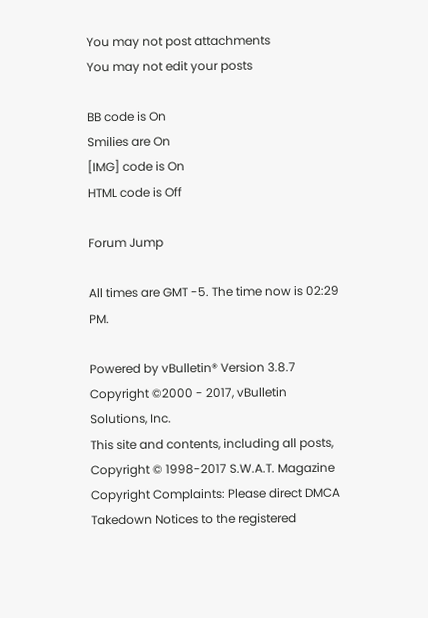You may not post attachments
You may not edit your posts

BB code is On
Smilies are On
[IMG] code is On
HTML code is Off

Forum Jump

All times are GMT -5. The time now is 02:29 PM.

Powered by vBulletin® Version 3.8.7
Copyright ©2000 - 2017, vBulletin Solutions, Inc.
This site and contents, including all posts, Copyright © 1998-2017 S.W.A.T. Magazine
Copyright Complaints: Please direct DMCA Takedown Notices to the registered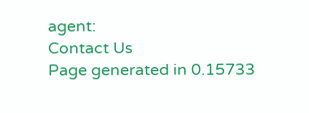agent:
Contact Us
Page generated in 0.15733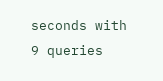seconds with 9 queries